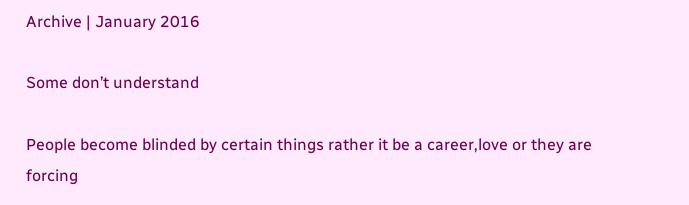Archive | January 2016

Some don’t understand

People become blinded by certain things rather it be a career,love or they are forcing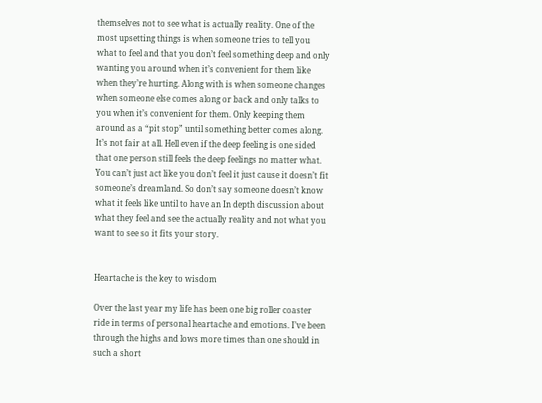themselves not to see what is actually reality. One of the most upsetting things is when someone tries to tell you what to feel and that you don’t feel something deep and only wanting you around when it’s convenient for them like when they’re hurting. Along with is when someone changes when someone else comes along or back and only talks to you when it’s convenient for them. Only keeping them around as a “pit stop” until something better comes along. It’s not fair at all. Hell even if the deep feeling is one sided that one person still feels the deep feelings no matter what. You can’t just act like you don’t feel it just cause it doesn’t fit someone’s dreamland. So don’t say someone doesn’t know what it feels like until to have an In depth discussion about what they feel and see the actually reality and not what you want to see so it fits your story.


Heartache is the key to wisdom

Over the last year my life has been one big roller coaster ride in terms of personal heartache and emotions. I’ve been through the highs and lows more times than one should in such a short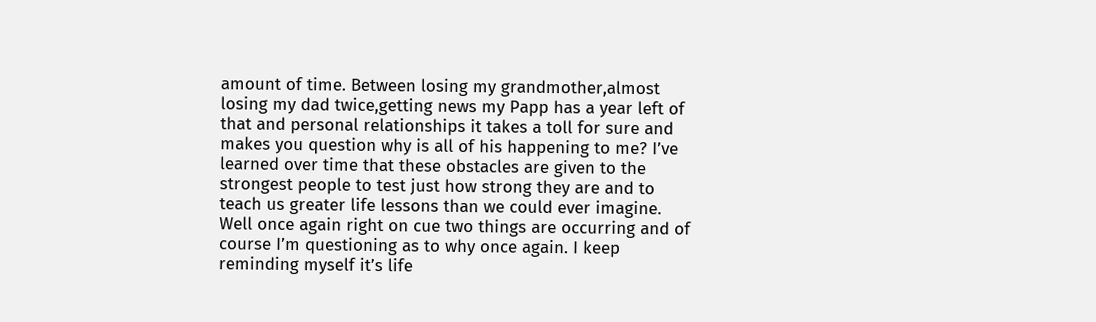amount of time. Between losing my grandmother,almost losing my dad twice,getting news my Papp has a year left of that and personal relationships it takes a toll for sure and makes you question why is all of his happening to me? I’ve learned over time that these obstacles are given to the strongest people to test just how strong they are and to teach us greater life lessons than we could ever imagine. Well once again right on cue two things are occurring and of course I’m questioning as to why once again. I keep reminding myself it’s life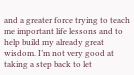and a greater force trying to teach me important life lessons and to help build my already great wisdom. I’m not very good at taking a step back to let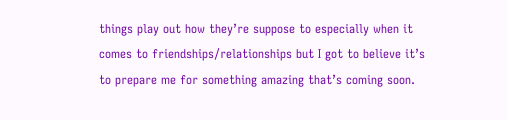things play out how they’re suppose to especially when it comes to friendships/relationships but I got to believe it’s to prepare me for something amazing that’s coming soon.